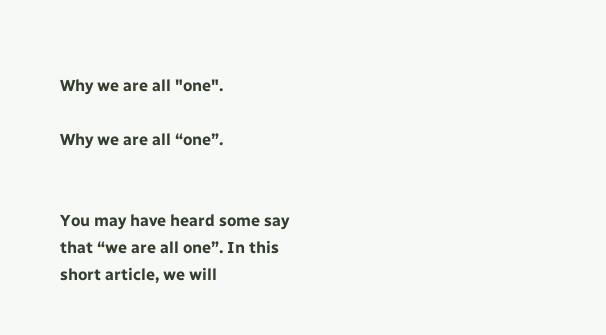Why we are all "one".

Why we are all “one”.


You may have heard some say that “we are all one”. In this short article, we will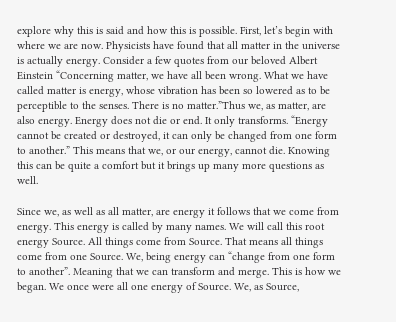explore why this is said and how this is possible. First, let’s begin with where we are now. Physicists have found that all matter in the universe is actually energy. Consider a few quotes from our beloved Albert Einstein “Concerning matter, we have all been wrong. What we have called matter is energy, whose vibration has been so lowered as to be perceptible to the senses. There is no matter.”Thus we, as matter, are also energy. Energy does not die or end. It only transforms. “Energy cannot be created or destroyed, it can only be changed from one form to another.” This means that we, or our energy, cannot die. Knowing this can be quite a comfort but it brings up many more questions as well.

Since we, as well as all matter, are energy it follows that we come from energy. This energy is called by many names. We will call this root energy Source. All things come from Source. That means all things come from one Source. We, being energy can “change from one form to another”. Meaning that we can transform and merge. This is how we began. We once were all one energy of Source. We, as Source,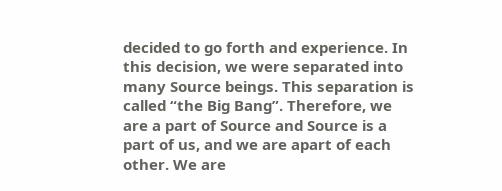decided to go forth and experience. In this decision, we were separated into many Source beings. This separation is called “the Big Bang”. Therefore, we are a part of Source and Source is a part of us, and we are apart of each other. We are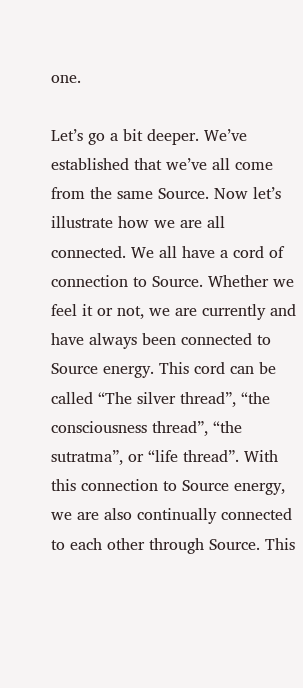one.

Let’s go a bit deeper. We’ve established that we’ve all come from the same Source. Now let’s illustrate how we are all connected. We all have a cord of connection to Source. Whether we feel it or not, we are currently and have always been connected to Source energy. This cord can be called “The silver thread”, “the consciousness thread”, “the sutratma”, or “life thread”. With this connection to Source energy, we are also continually connected to each other through Source. This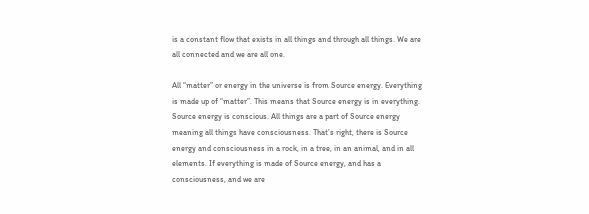is a constant flow that exists in all things and through all things. We are all connected and we are all one.

All “matter” or energy in the universe is from Source energy. Everything is made up of “matter”. This means that Source energy is in everything. Source energy is conscious. All things are a part of Source energy meaning all things have consciousness. That’s right, there is Source energy and consciousness in a rock, in a tree, in an animal, and in all elements. If everything is made of Source energy, and has a consciousness, and we are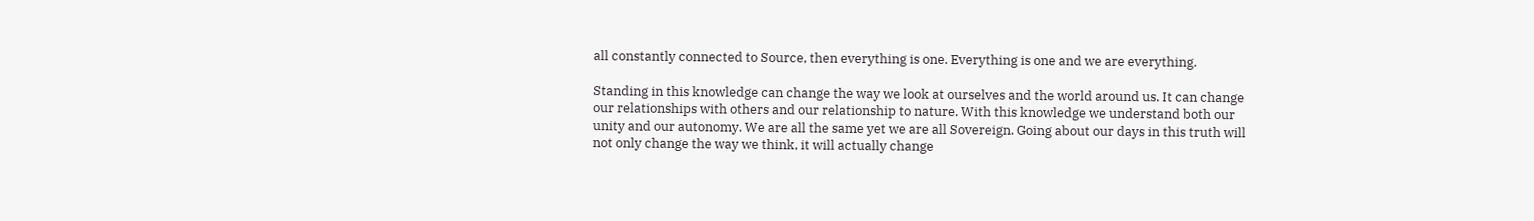all constantly connected to Source, then everything is one. Everything is one and we are everything.

Standing in this knowledge can change the way we look at ourselves and the world around us. It can change our relationships with others and our relationship to nature. With this knowledge we understand both our unity and our autonomy. We are all the same yet we are all Sovereign. Going about our days in this truth will not only change the way we think, it will actually change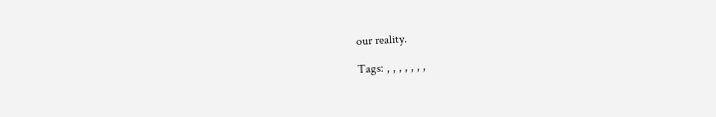our reality.

Tags: , , , , , , ,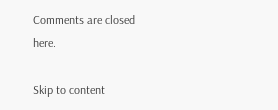Comments are closed here.

Skip to content